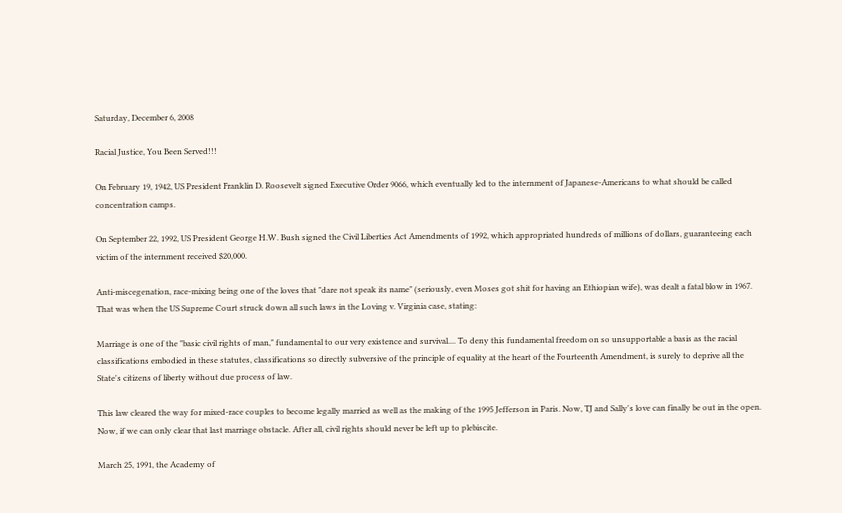Saturday, December 6, 2008

Racial Justice, You Been Served!!!

On February 19, 1942, US President Franklin D. Roosevelt signed Executive Order 9066, which eventually led to the internment of Japanese-Americans to what should be called concentration camps.

On September 22, 1992, US President George H.W. Bush signed the Civil Liberties Act Amendments of 1992, which appropriated hundreds of millions of dollars, guaranteeing each victim of the internment received $20,000.

Anti-miscegenation, race-mixing being one of the loves that "dare not speak its name" (seriously, even Moses got shit for having an Ethiopian wife), was dealt a fatal blow in 1967. That was when the US Supreme Court struck down all such laws in the Loving v. Virginia case, stating:

Marriage is one of the "basic civil rights of man," fundamental to our very existence and survival.... To deny this fundamental freedom on so unsupportable a basis as the racial classifications embodied in these statutes, classifications so directly subversive of the principle of equality at the heart of the Fourteenth Amendment, is surely to deprive all the State's citizens of liberty without due process of law.

This law cleared the way for mixed-race couples to become legally married as well as the making of the 1995 Jefferson in Paris. Now, TJ and Sally's love can finally be out in the open. Now, if we can only clear that last marriage obstacle. After all, civil rights should never be left up to plebiscite.

March 25, 1991, the Academy of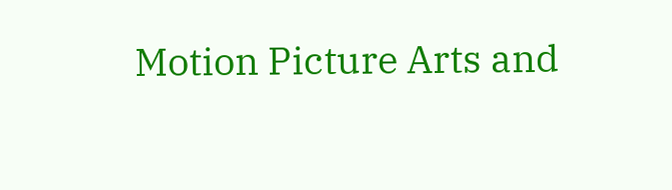Motion Picture Arts and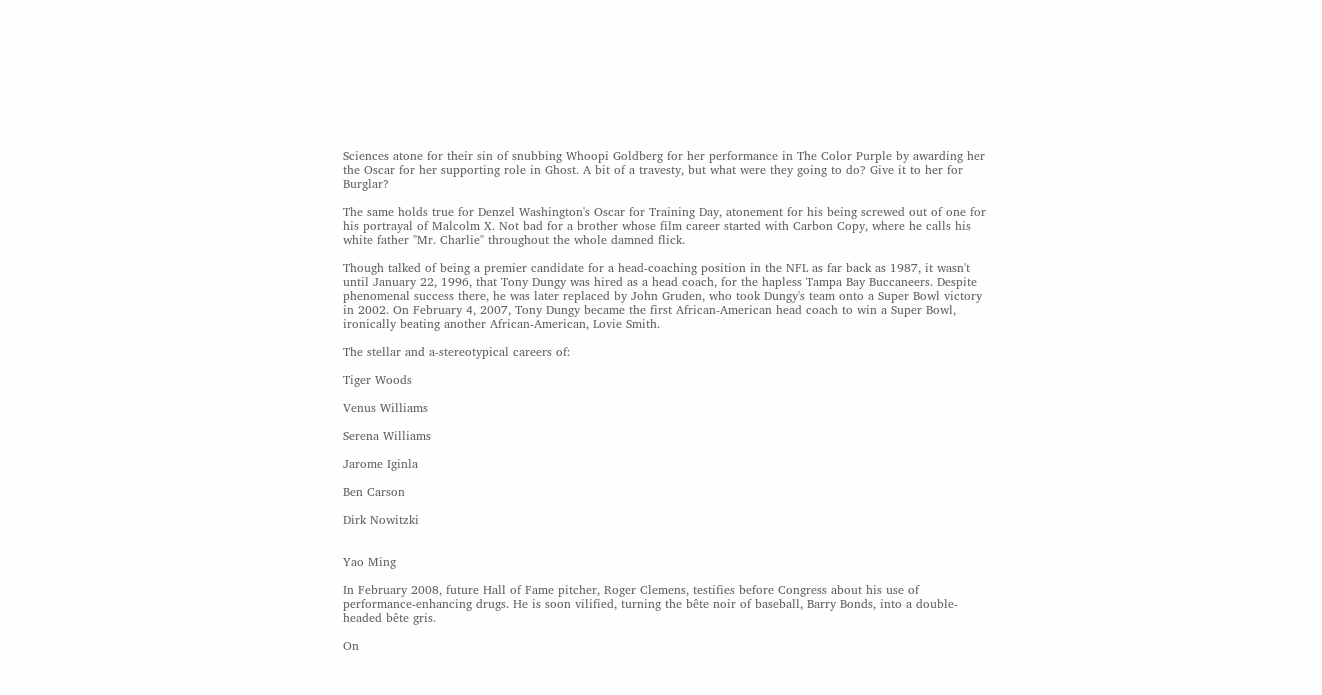Sciences atone for their sin of snubbing Whoopi Goldberg for her performance in The Color Purple by awarding her the Oscar for her supporting role in Ghost. A bit of a travesty, but what were they going to do? Give it to her for Burglar?

The same holds true for Denzel Washington's Oscar for Training Day, atonement for his being screwed out of one for his portrayal of Malcolm X. Not bad for a brother whose film career started with Carbon Copy, where he calls his white father "Mr. Charlie" throughout the whole damned flick.

Though talked of being a premier candidate for a head-coaching position in the NFL as far back as 1987, it wasn't until January 22, 1996, that Tony Dungy was hired as a head coach, for the hapless Tampa Bay Buccaneers. Despite phenomenal success there, he was later replaced by John Gruden, who took Dungy's team onto a Super Bowl victory in 2002. On February 4, 2007, Tony Dungy became the first African-American head coach to win a Super Bowl, ironically beating another African-American, Lovie Smith.

The stellar and a-stereotypical careers of:

Tiger Woods

Venus Williams

Serena Williams

Jarome Iginla

Ben Carson

Dirk Nowitzki


Yao Ming

In February 2008, future Hall of Fame pitcher, Roger Clemens, testifies before Congress about his use of performance-enhancing drugs. He is soon vilified, turning the bête noir of baseball, Barry Bonds, into a double-headed bête gris.

On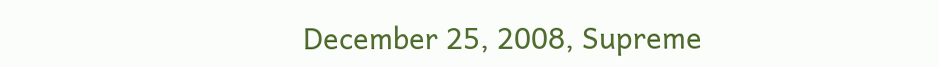December 25, 2008, Supreme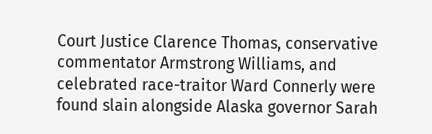Court Justice Clarence Thomas, conservative commentator Armstrong Williams, and celebrated race-traitor Ward Connerly were found slain alongside Alaska governor Sarah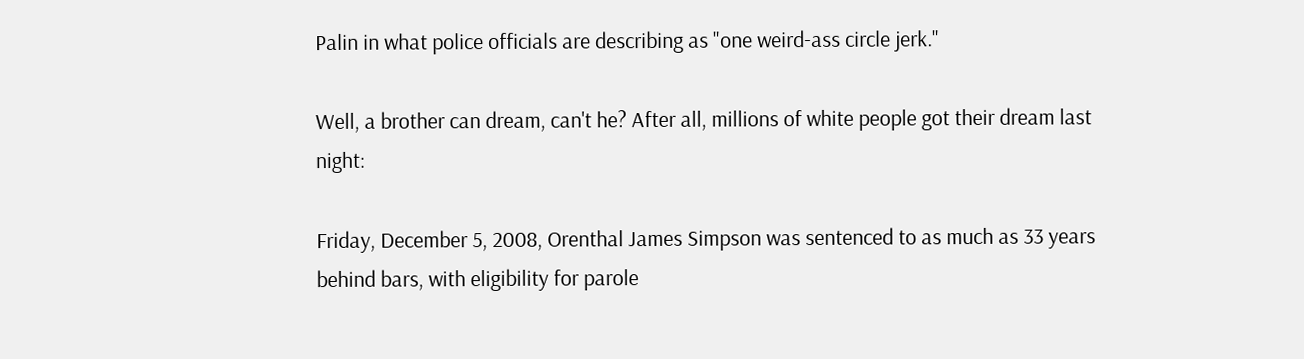Palin in what police officials are describing as "one weird-ass circle jerk."

Well, a brother can dream, can't he? After all, millions of white people got their dream last night:

Friday, December 5, 2008, Orenthal James Simpson was sentenced to as much as 33 years behind bars, with eligibility for parole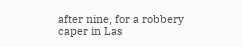after nine, for a robbery caper in Las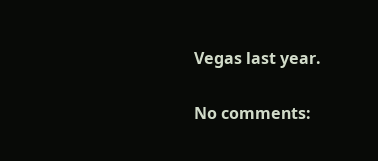Vegas last year.

No comments: